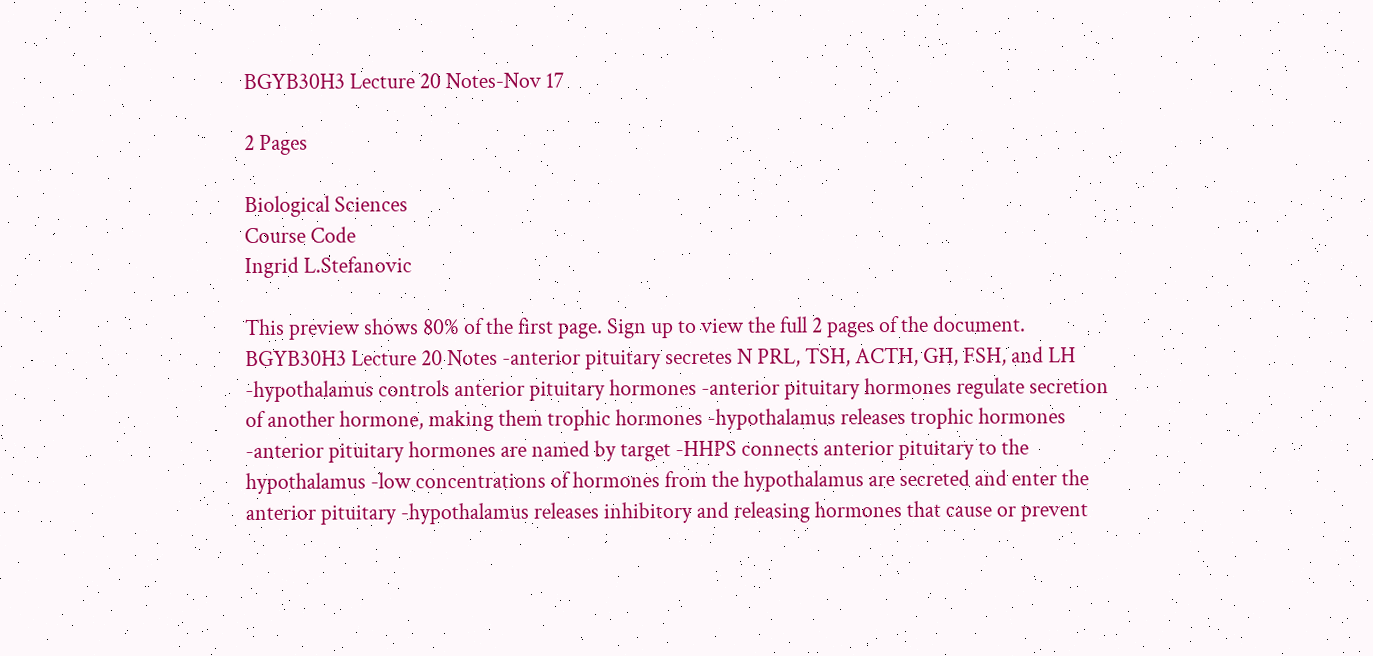BGYB30H3 Lecture 20 Notes-Nov 17

2 Pages

Biological Sciences
Course Code
Ingrid L.Stefanovic

This preview shows 80% of the first page. Sign up to view the full 2 pages of the document.
BGYB30H3 Lecture 20 Notes -anterior pituitary secretes N PRL, TSH, ACTH, GH, FSH, and LH -hypothalamus controls anterior pituitary hormones -anterior pituitary hormones regulate secretion of another hormone, making them trophic hormones -hypothalamus releases trophic hormones -anterior pituitary hormones are named by target -HHPS connects anterior pituitary to the hypothalamus -low concentrations of hormones from the hypothalamus are secreted and enter the anterior pituitary -hypothalamus releases inhibitory and releasing hormones that cause or prevent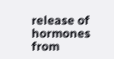release of hormones from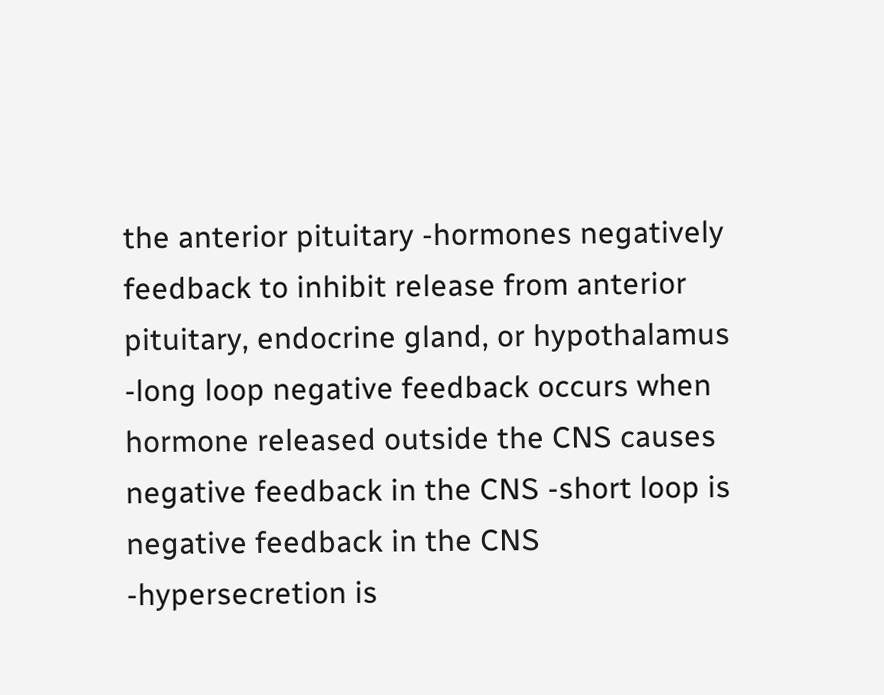the anterior pituitary -hormones negatively feedback to inhibit release from anterior pituitary, endocrine gland, or hypothalamus -long loop negative feedback occurs when hormone released outside the CNS causes negative feedback in the CNS -short loop is negative feedback in the CNS -hypersecretion is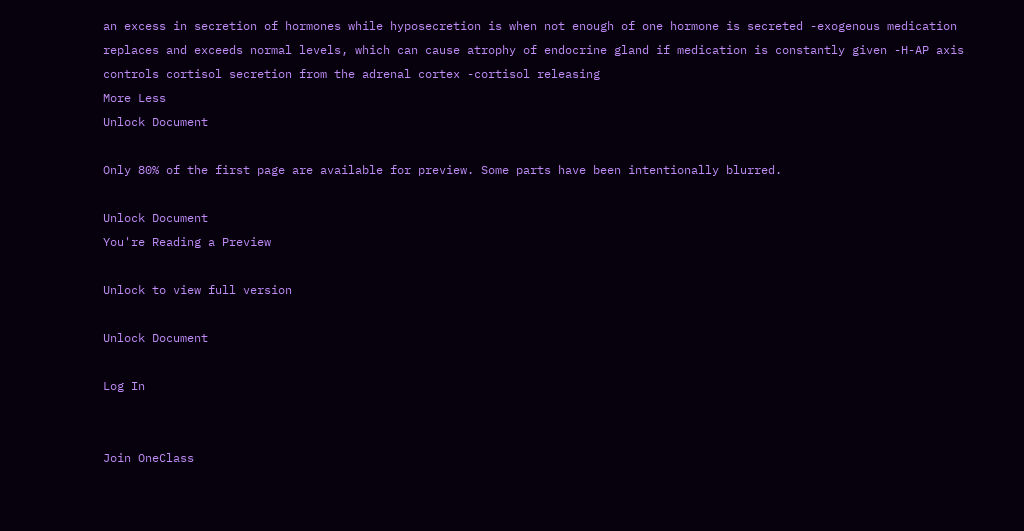an excess in secretion of hormones while hyposecretion is when not enough of one hormone is secreted -exogenous medication replaces and exceeds normal levels, which can cause atrophy of endocrine gland if medication is constantly given -H-AP axis controls cortisol secretion from the adrenal cortex -cortisol releasing
More Less
Unlock Document

Only 80% of the first page are available for preview. Some parts have been intentionally blurred.

Unlock Document
You're Reading a Preview

Unlock to view full version

Unlock Document

Log In


Join OneClass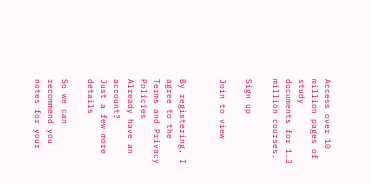Access over 10 million pages of study
documents for 1.3 million courses.

Sign up

Join to view


By registering, I agree to the Terms and Privacy Policies
Already have an account?
Just a few more details

So we can recommend you notes for your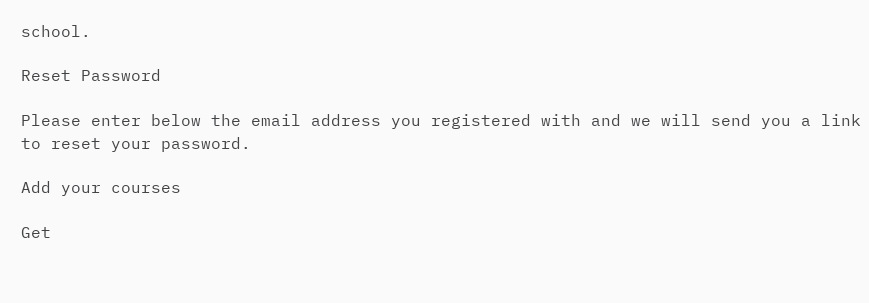school.

Reset Password

Please enter below the email address you registered with and we will send you a link to reset your password.

Add your courses

Get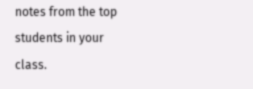notes from the top students in your class.